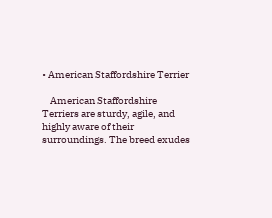• American Staffordshire Terrier

    American Staffordshire Terriers are sturdy, agile, and highly aware of their surroundings. The breed exudes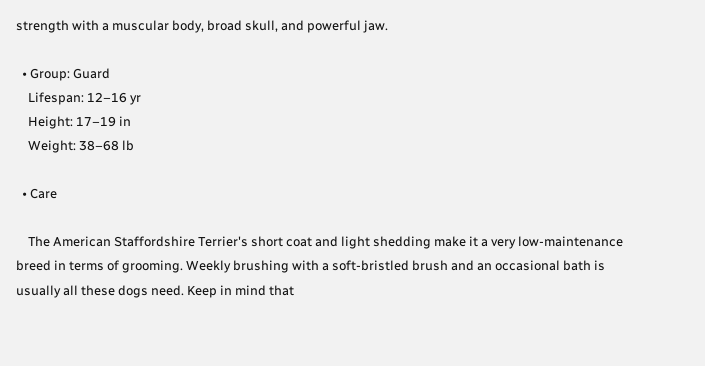strength with a muscular body, broad skull, and powerful jaw.

  • Group: Guard
    Lifespan: 12–16 yr
    Height: 17–19 in
    Weight: 38–68 lb

  • Care

    The American Staffordshire Terrier's short coat and light shedding make it a very low-maintenance breed in terms of grooming. Weekly brushing with a soft-bristled brush and an occasional bath is usually all these dogs need. Keep in mind that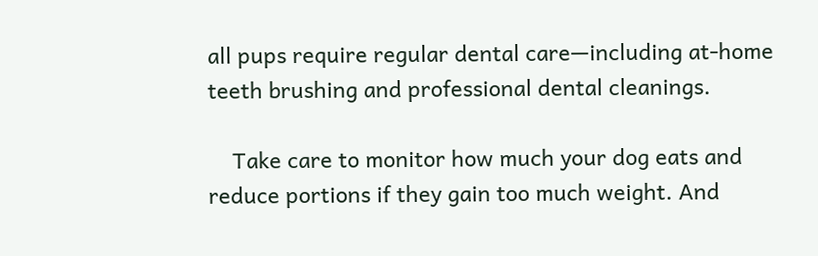all pups require regular dental care—including at-home teeth brushing and professional dental cleanings.

    Take care to monitor how much your dog eats and reduce portions if they gain too much weight. And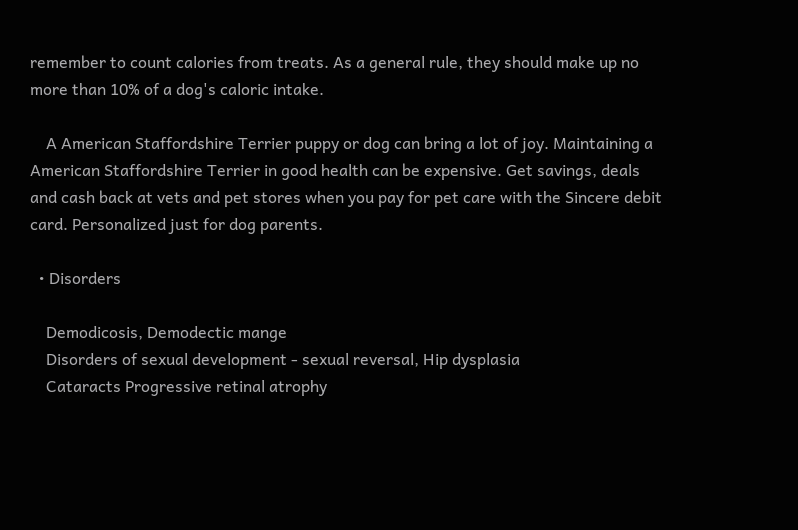remember to count calories from treats. As a general rule, they should make up no more than 10% of a dog's caloric intake.

    A American Staffordshire Terrier puppy or dog can bring a lot of joy. Maintaining a American Staffordshire Terrier in good health can be expensive. Get savings, deals and cash back at vets and pet stores when you pay for pet care with the Sincere debit card. Personalized just for dog parents.

  • Disorders

    Demodicosis, Demodectic mange
    Disorders of sexual development - sexual reversal, Hip dysplasia
    Cataracts Progressive retinal atrophy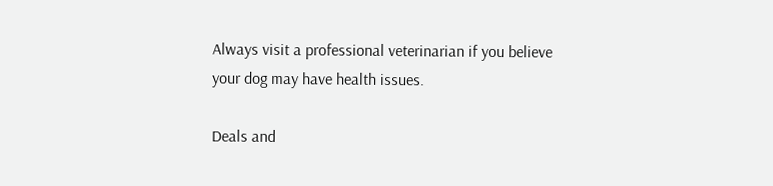Always visit a professional veterinarian if you believe your dog may have health issues.

Deals and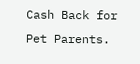Cash Back for Pet Parents.